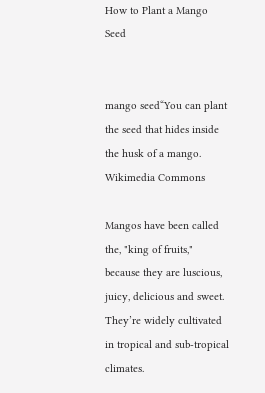How to Plant a Mango Seed


mango seed“You can plant the seed that hides inside the husk of a mango. Wikimedia Commons

Mangos have been called the, "king of fruits," because they are luscious, juicy, delicious and sweet. They’re widely cultivated in tropical and sub-tropical climates.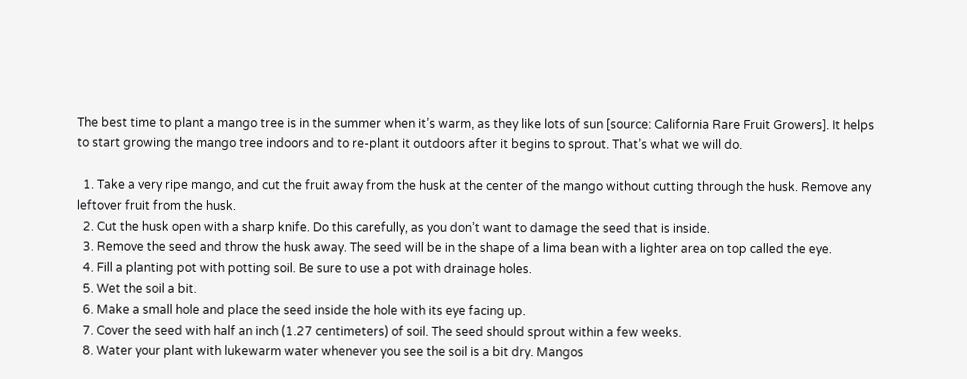The best time to plant a mango tree is in the summer when it’s warm, as they like lots of sun [source: California Rare Fruit Growers]. It helps to start growing the mango tree indoors and to re-plant it outdoors after it begins to sprout. That’s what we will do.

  1. Take a very ripe mango, and cut the fruit away from the husk at the center of the mango without cutting through the husk. Remove any leftover fruit from the husk.
  2. Cut the husk open with a sharp knife. Do this carefully, as you don’t want to damage the seed that is inside.
  3. Remove the seed and throw the husk away. The seed will be in the shape of a lima bean with a lighter area on top called the eye.
  4. Fill a planting pot with potting soil. Be sure to use a pot with drainage holes.
  5. Wet the soil a bit.
  6. Make a small hole and place the seed inside the hole with its eye facing up.
  7. Cover the seed with half an inch (1.27 centimeters) of soil. The seed should sprout within a few weeks.
  8. Water your plant with lukewarm water whenever you see the soil is a bit dry. Mangos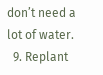don’t need a lot of water.
  9. Replant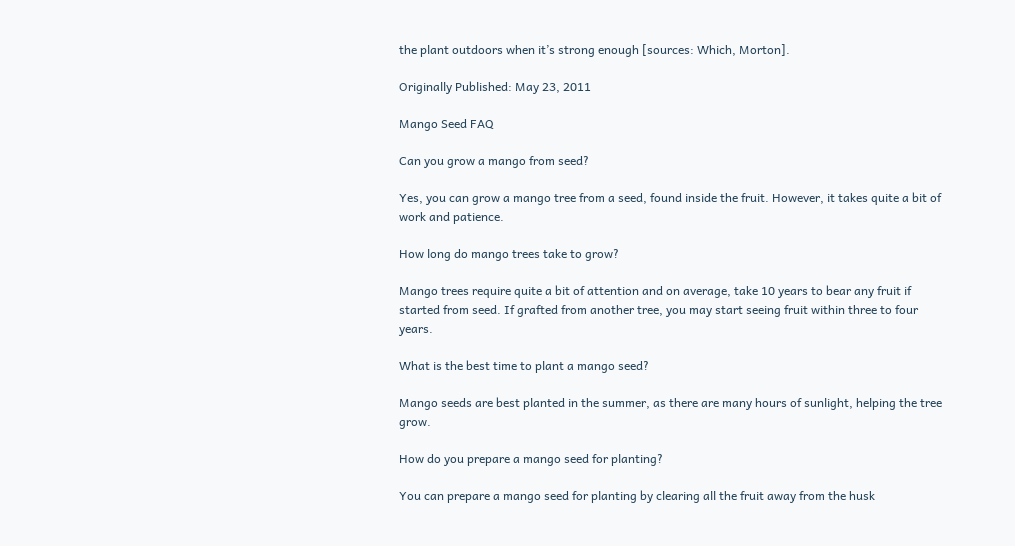the plant outdoors when it’s strong enough [sources: Which, Morton].

Originally Published: May 23, 2011

Mango Seed FAQ

Can you grow a mango from seed?

Yes, you can grow a mango tree from a seed, found inside the fruit. However, it takes quite a bit of work and patience.

How long do mango trees take to grow?

Mango trees require quite a bit of attention and on average, take 10 years to bear any fruit if started from seed. If grafted from another tree, you may start seeing fruit within three to four years.

What is the best time to plant a mango seed?

Mango seeds are best planted in the summer, as there are many hours of sunlight, helping the tree grow.

How do you prepare a mango seed for planting?

You can prepare a mango seed for planting by clearing all the fruit away from the husk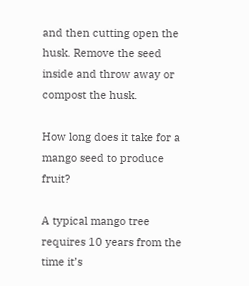and then cutting open the husk. Remove the seed inside and throw away or compost the husk.

How long does it take for a mango seed to produce fruit?

A typical mango tree requires 10 years from the time it’s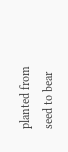planted from seed to bear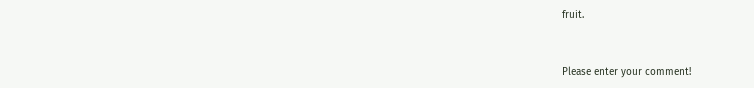fruit.


Please enter your comment!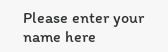Please enter your name here